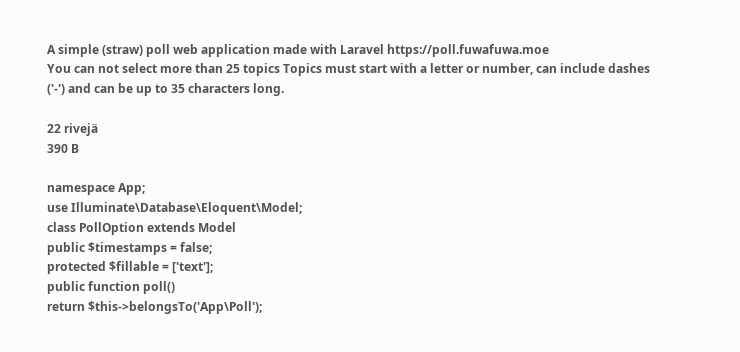A simple (straw) poll web application made with Laravel https://poll.fuwafuwa.moe
You can not select more than 25 topics Topics must start with a letter or number, can include dashes ('-') and can be up to 35 characters long.

22 rivejä
390 B

namespace App;
use Illuminate\Database\Eloquent\Model;
class PollOption extends Model
public $timestamps = false;
protected $fillable = ['text'];
public function poll()
return $this->belongsTo('App\Poll');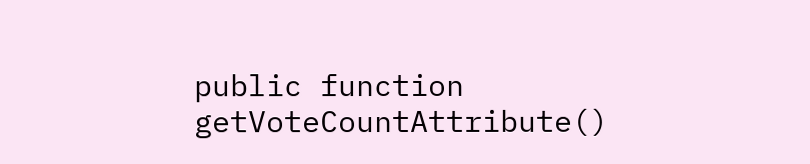public function getVoteCountAttribute()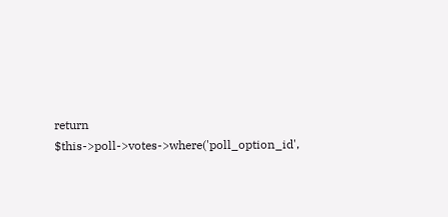return $this->poll->votes->where('poll_option_id',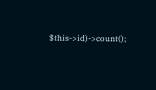$this->id)->count();